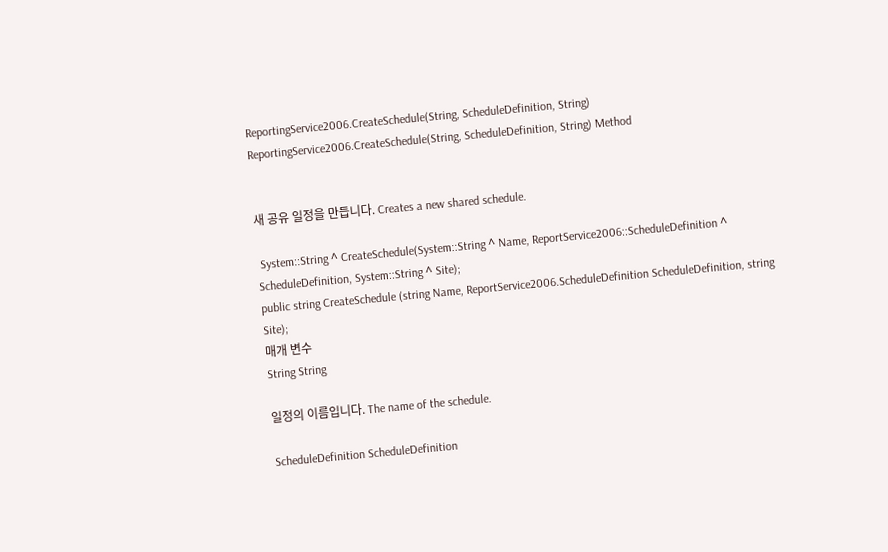ReportingService2006.CreateSchedule(String, ScheduleDefinition, String) ReportingService2006.CreateSchedule(String, ScheduleDefinition, String) Method


새 공유 일정을 만듭니다. Creates a new shared schedule.

 System::String ^ CreateSchedule(System::String ^ Name, ReportService2006::ScheduleDefinition ^ ScheduleDefinition, System::String ^ Site);
public string CreateSchedule (string Name, ReportService2006.ScheduleDefinition ScheduleDefinition, string Site);
매개 변수
String String

일정의 이름입니다. The name of the schedule.

ScheduleDefinition ScheduleDefinition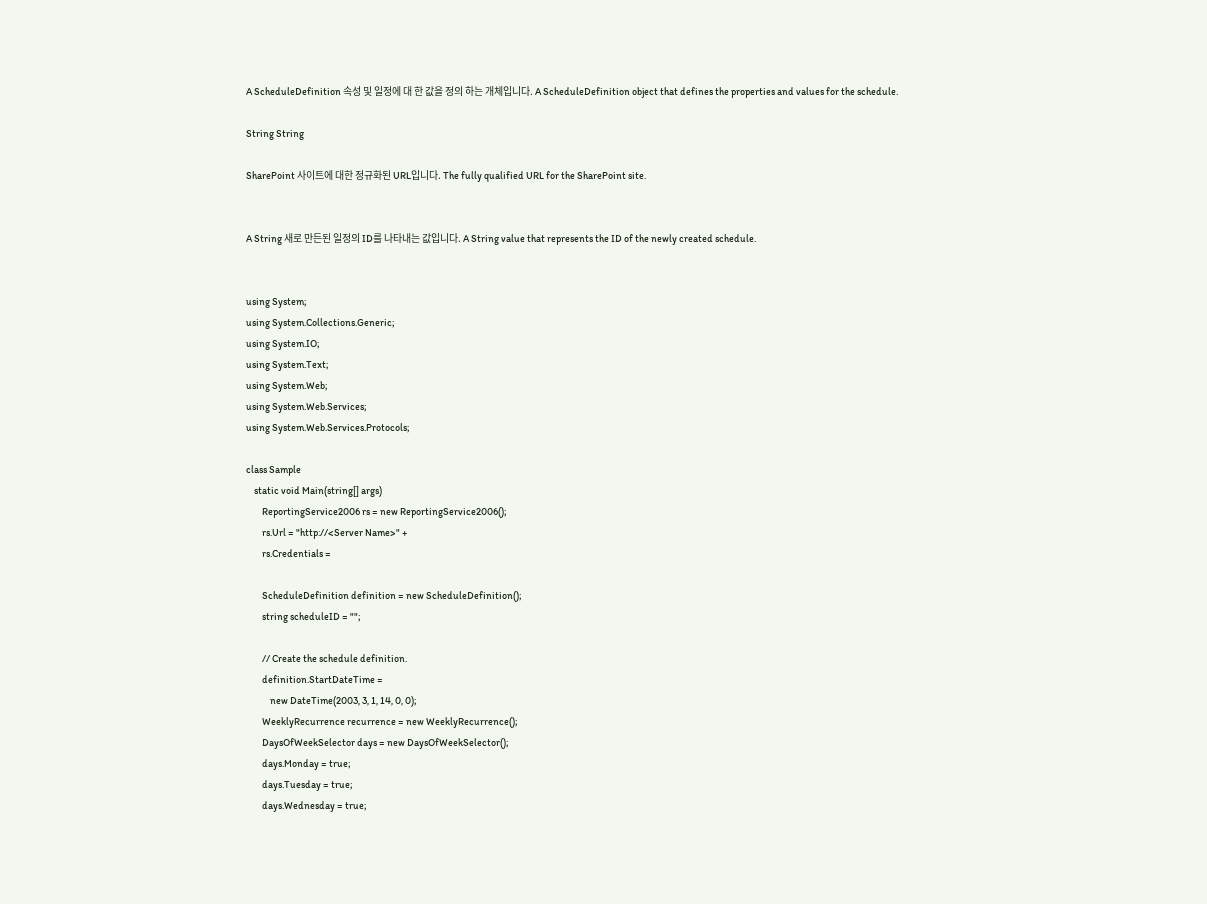A ScheduleDefinition 속성 및 일정에 대 한 값을 정의 하는 개체입니다. A ScheduleDefinition object that defines the properties and values for the schedule.

String String

SharePoint 사이트에 대한 정규화된 URL입니다. The fully qualified URL for the SharePoint site.


A String 새로 만든된 일정의 ID를 나타내는 값입니다. A String value that represents the ID of the newly created schedule.


using System;
using System.Collections.Generic;
using System.IO;
using System.Text;
using System.Web;
using System.Web.Services;
using System.Web.Services.Protocols;

class Sample
    static void Main(string[] args)
        ReportingService2006 rs = new ReportingService2006();
        rs.Url = "http://<Server Name>" +
        rs.Credentials =

        ScheduleDefinition definition = new ScheduleDefinition();
        string scheduleID = "";

        // Create the schedule definition.
        definition.StartDateTime =
            new DateTime(2003, 3, 1, 14, 0, 0);
        WeeklyRecurrence recurrence = new WeeklyRecurrence();
        DaysOfWeekSelector days = new DaysOfWeekSelector();
        days.Monday = true;
        days.Tuesday = true;
        days.Wednesday = true;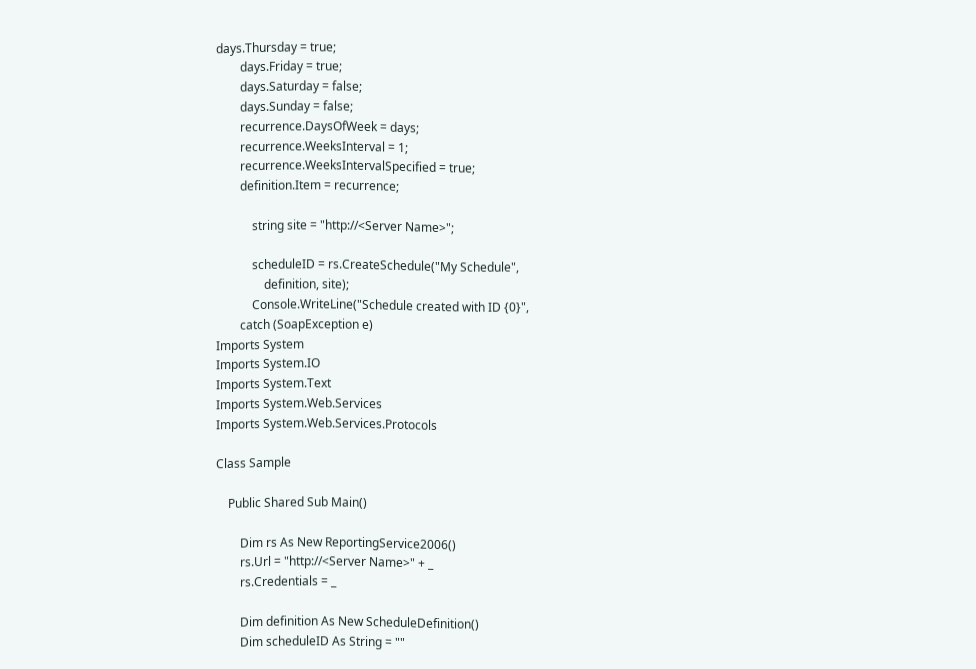days.Thursday = true;
        days.Friday = true;
        days.Saturday = false;
        days.Sunday = false;
        recurrence.DaysOfWeek = days;
        recurrence.WeeksInterval = 1;
        recurrence.WeeksIntervalSpecified = true;
        definition.Item = recurrence;

            string site = "http://<Server Name>";

            scheduleID = rs.CreateSchedule("My Schedule",
                definition, site);
            Console.WriteLine("Schedule created with ID {0}",
        catch (SoapException e)
Imports System
Imports System.IO
Imports System.Text
Imports System.Web.Services
Imports System.Web.Services.Protocols

Class Sample

    Public Shared Sub Main()

        Dim rs As New ReportingService2006()
        rs.Url = "http://<Server Name>" + _
        rs.Credentials = _

        Dim definition As New ScheduleDefinition()
        Dim scheduleID As String = ""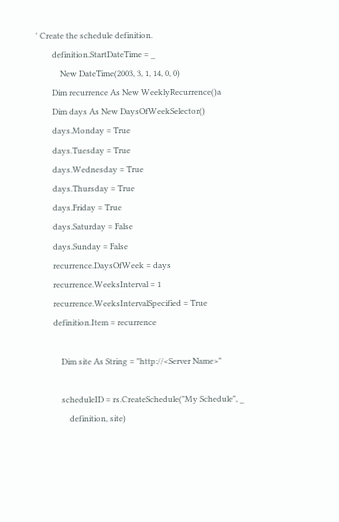' Create the schedule definition.
        definition.StartDateTime = _
            New DateTime(2003, 3, 1, 14, 0, 0)
        Dim recurrence As New WeeklyRecurrence()a
        Dim days As New DaysOfWeekSelector()
        days.Monday = True
        days.Tuesday = True
        days.Wednesday = True
        days.Thursday = True
        days.Friday = True
        days.Saturday = False
        days.Sunday = False
        recurrence.DaysOfWeek = days
        recurrence.WeeksInterval = 1
        recurrence.WeeksIntervalSpecified = True
        definition.Item = recurrence

            Dim site As String = "http://<Server Name>"

            scheduleID = rs.CreateSchedule("My Schedule", _
                definition, site)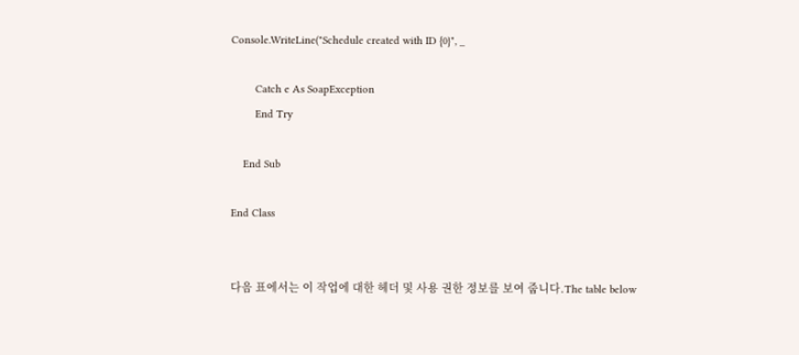Console.WriteLine("Schedule created with ID {0}", _

        Catch e As SoapException
        End Try

    End Sub

End Class


다음 표에서는 이 작업에 대한 헤더 및 사용 권한 정보를 보여 줍니다.The table below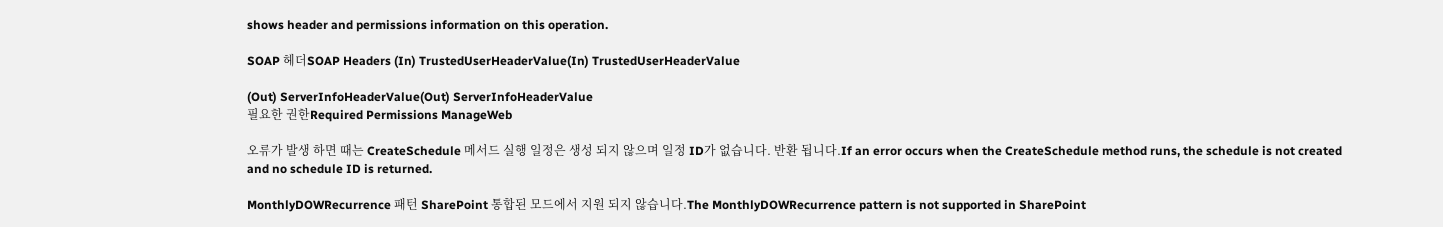shows header and permissions information on this operation.

SOAP 헤더SOAP Headers (In) TrustedUserHeaderValue(In) TrustedUserHeaderValue

(Out) ServerInfoHeaderValue(Out) ServerInfoHeaderValue
필요한 권한Required Permissions ManageWeb

오류가 발생 하면 때는 CreateSchedule 메서드 실행 일정은 생성 되지 않으며 일정 ID가 없습니다. 반환 됩니다.If an error occurs when the CreateSchedule method runs, the schedule is not created and no schedule ID is returned.

MonthlyDOWRecurrence 패턴 SharePoint 통합된 모드에서 지원 되지 않습니다.The MonthlyDOWRecurrence pattern is not supported in SharePoint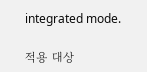integrated mode.

적용 대상